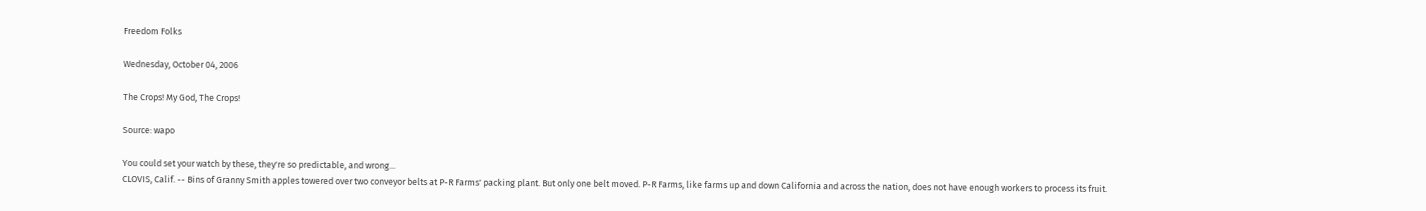Freedom Folks

Wednesday, October 04, 2006

The Crops! My God, The Crops!

Source: wapo

You could set your watch by these, they're so predictable, and wrong...
CLOVIS, Calif. -- Bins of Granny Smith apples towered over two conveyor belts at P-R Farms' packing plant. But only one belt moved. P-R Farms, like farms up and down California and across the nation, does not have enough workers to process its fruit.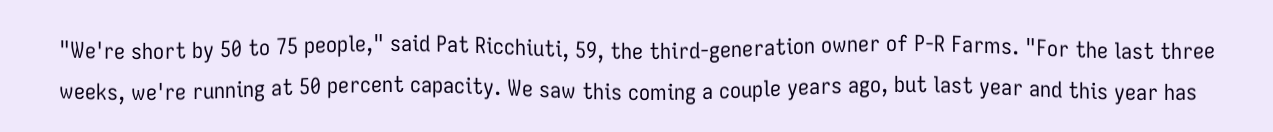"We're short by 50 to 75 people," said Pat Ricchiuti, 59, the third-generation owner of P-R Farms. "For the last three weeks, we're running at 50 percent capacity. We saw this coming a couple years ago, but last year and this year has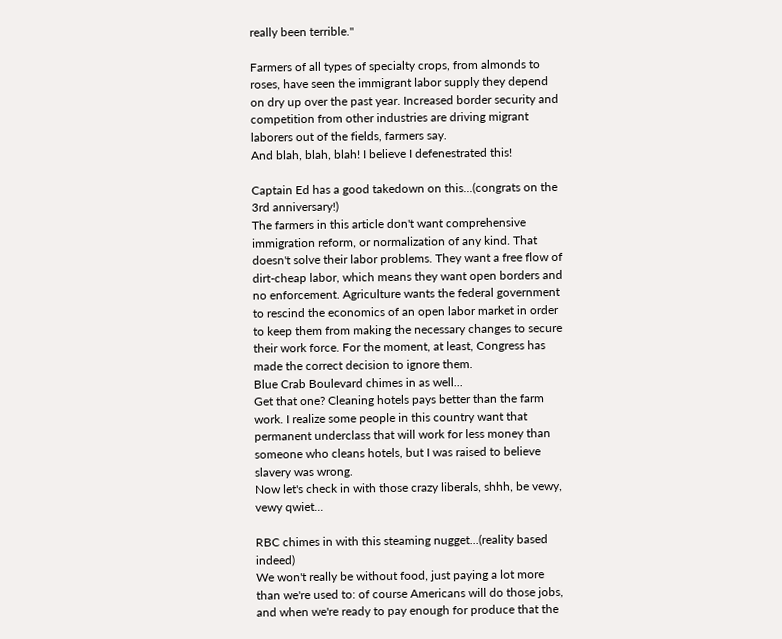really been terrible."

Farmers of all types of specialty crops, from almonds to roses, have seen the immigrant labor supply they depend on dry up over the past year. Increased border security and competition from other industries are driving migrant laborers out of the fields, farmers say.
And blah, blah, blah! I believe I defenestrated this!

Captain Ed has a good takedown on this...(congrats on the 3rd anniversary!)
The farmers in this article don't want comprehensive immigration reform, or normalization of any kind. That doesn't solve their labor problems. They want a free flow of dirt-cheap labor, which means they want open borders and no enforcement. Agriculture wants the federal government to rescind the economics of an open labor market in order to keep them from making the necessary changes to secure their work force. For the moment, at least, Congress has made the correct decision to ignore them.
Blue Crab Boulevard chimes in as well...
Get that one? Cleaning hotels pays better than the farm work. I realize some people in this country want that permanent underclass that will work for less money than someone who cleans hotels, but I was raised to believe slavery was wrong.
Now let's check in with those crazy liberals, shhh, be vewy, vewy qwiet...

RBC chimes in with this steaming nugget...(reality based indeed)
We won't really be without food, just paying a lot more than we're used to: of course Americans will do those jobs, and when we're ready to pay enough for produce that the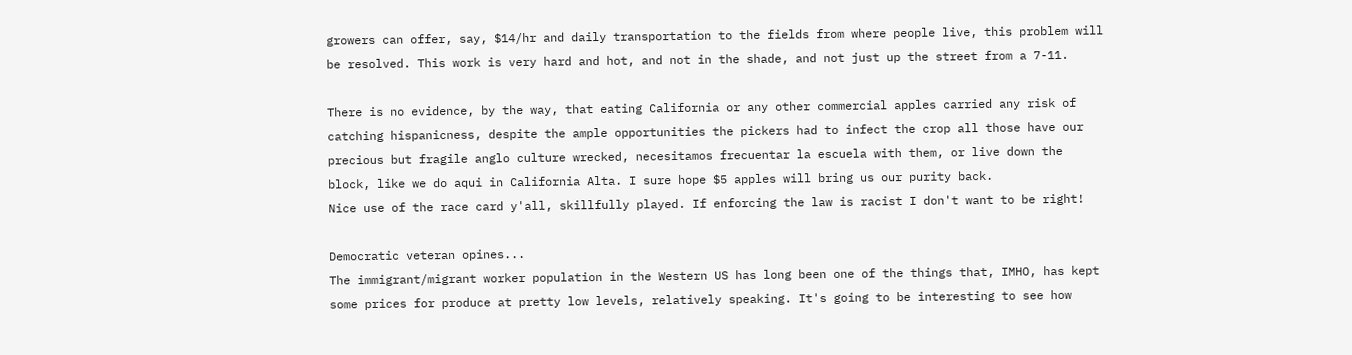growers can offer, say, $14/hr and daily transportation to the fields from where people live, this problem will be resolved. This work is very hard and hot, and not in the shade, and not just up the street from a 7-11.

There is no evidence, by the way, that eating California or any other commercial apples carried any risk of catching hispanicness, despite the ample opportunities the pickers had to infect the crop all those have our precious but fragile anglo culture wrecked, necesitamos frecuentar la escuela with them, or live down the block, like we do aqui in California Alta. I sure hope $5 apples will bring us our purity back.
Nice use of the race card y'all, skillfully played. If enforcing the law is racist I don't want to be right!

Democratic veteran opines...
The immigrant/migrant worker population in the Western US has long been one of the things that, IMHO, has kept some prices for produce at pretty low levels, relatively speaking. It's going to be interesting to see how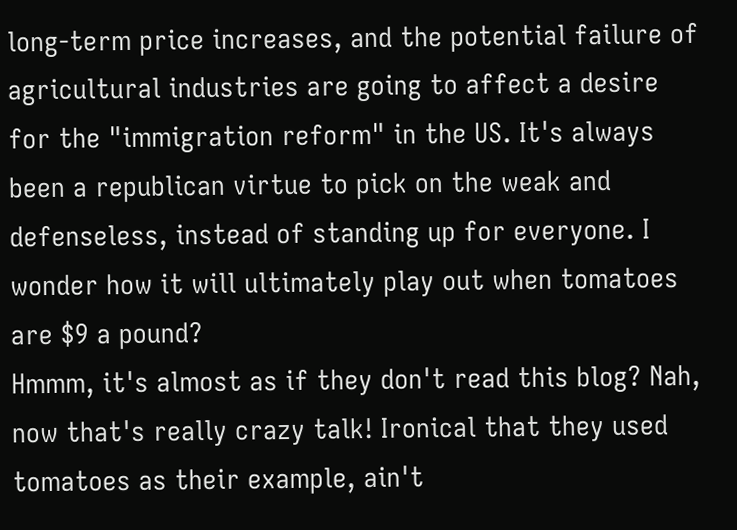long-term price increases, and the potential failure of agricultural industries are going to affect a desire for the "immigration reform" in the US. It's always been a republican virtue to pick on the weak and defenseless, instead of standing up for everyone. I wonder how it will ultimately play out when tomatoes are $9 a pound?
Hmmm, it's almost as if they don't read this blog? Nah, now that's really crazy talk! Ironical that they used tomatoes as their example, ain't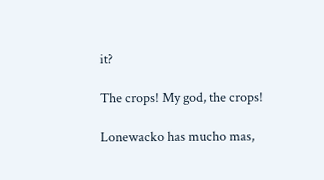it?

The crops! My god, the crops!

Lonewacko has mucho mas,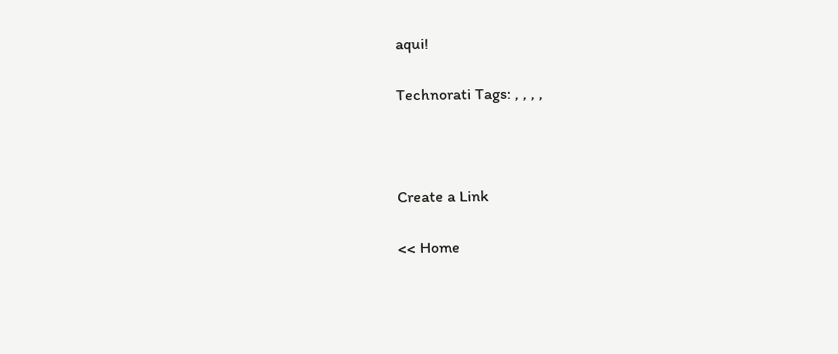aqui!

Technorati Tags: , , , ,



Create a Link

<< Home